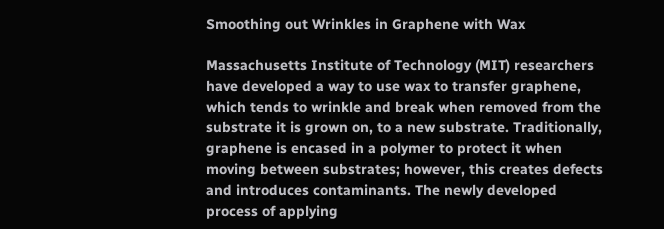Smoothing out Wrinkles in Graphene with Wax

Massachusetts Institute of Technology (MIT) researchers have developed a way to use wax to transfer graphene, which tends to wrinkle and break when removed from the substrate it is grown on, to a new substrate. Traditionally, graphene is encased in a polymer to protect it when moving between substrates; however, this creates defects and introduces contaminants. The newly developed process of applying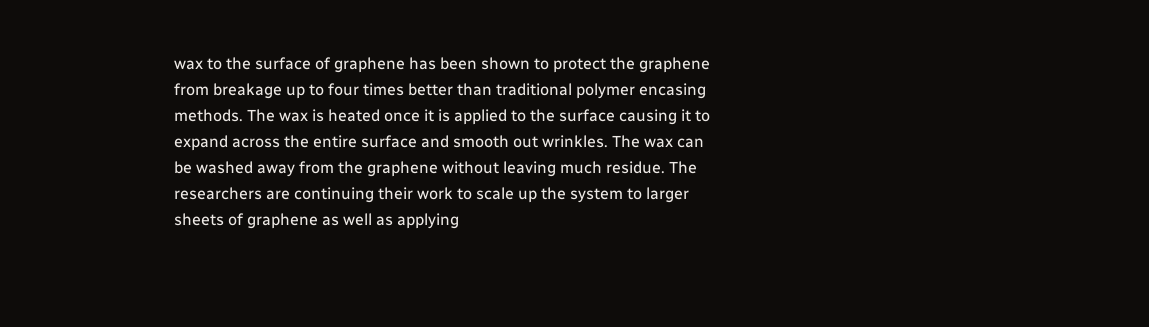wax to the surface of graphene has been shown to protect the graphene from breakage up to four times better than traditional polymer encasing methods. The wax is heated once it is applied to the surface causing it to expand across the entire surface and smooth out wrinkles. The wax can be washed away from the graphene without leaving much residue. The researchers are continuing their work to scale up the system to larger sheets of graphene as well as applying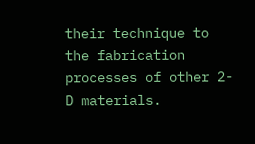their technique to the fabrication processes of other 2-D materials.